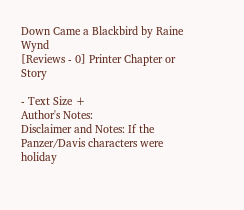Down Came a Blackbird by Raine Wynd
[Reviews - 0] Printer Chapter or Story

- Text Size +
Author's Notes:
Disclaimer and Notes: If the Panzer/Davis characters were holiday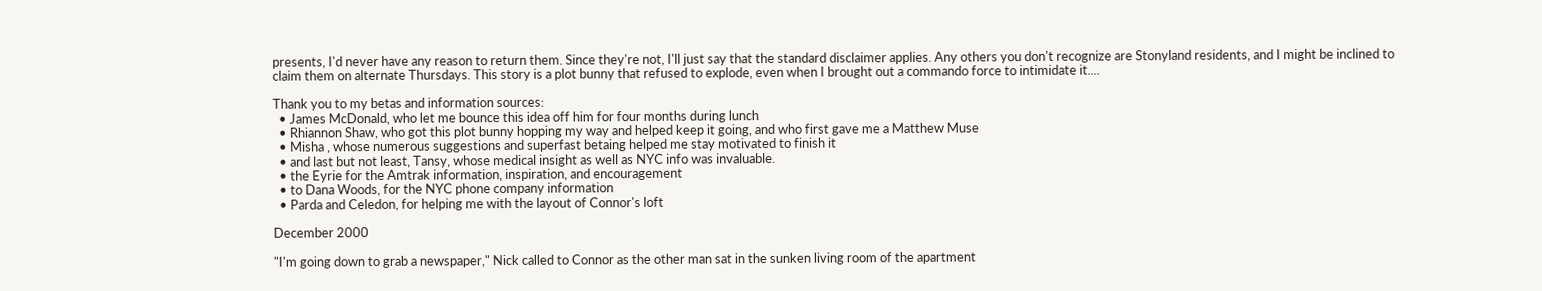presents, I'd never have any reason to return them. Since they're not, I'll just say that the standard disclaimer applies. Any others you don't recognize are Stonyland residents, and I might be inclined to claim them on alternate Thursdays. This story is a plot bunny that refused to explode, even when I brought out a commando force to intimidate it....

Thank you to my betas and information sources:
  • James McDonald, who let me bounce this idea off him for four months during lunch
  • Rhiannon Shaw, who got this plot bunny hopping my way and helped keep it going, and who first gave me a Matthew Muse
  • Misha , whose numerous suggestions and superfast betaing helped me stay motivated to finish it
  • and last but not least, Tansy, whose medical insight as well as NYC info was invaluable.
  • the Eyrie for the Amtrak information, inspiration, and encouragement
  • to Dana Woods, for the NYC phone company information
  • Parda and Celedon, for helping me with the layout of Connor's loft

December 2000

"I'm going down to grab a newspaper," Nick called to Connor as the other man sat in the sunken living room of the apartment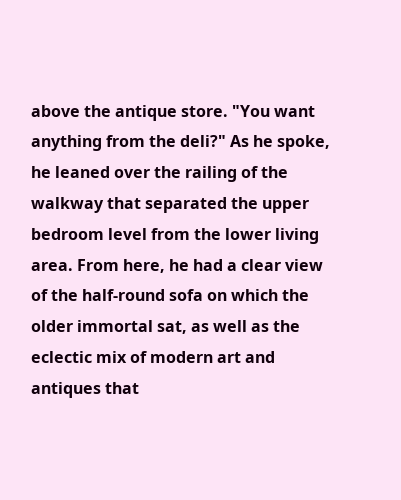above the antique store. "You want anything from the deli?" As he spoke, he leaned over the railing of the walkway that separated the upper bedroom level from the lower living area. From here, he had a clear view of the half-round sofa on which the older immortal sat, as well as the eclectic mix of modern art and antiques that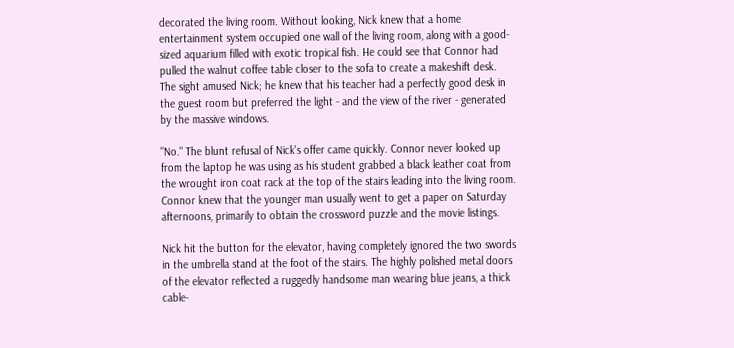decorated the living room. Without looking, Nick knew that a home entertainment system occupied one wall of the living room, along with a good-sized aquarium filled with exotic tropical fish. He could see that Connor had pulled the walnut coffee table closer to the sofa to create a makeshift desk. The sight amused Nick; he knew that his teacher had a perfectly good desk in the guest room but preferred the light - and the view of the river - generated by the massive windows.

"No." The blunt refusal of Nick's offer came quickly. Connor never looked up from the laptop he was using as his student grabbed a black leather coat from the wrought iron coat rack at the top of the stairs leading into the living room. Connor knew that the younger man usually went to get a paper on Saturday afternoons, primarily to obtain the crossword puzzle and the movie listings.

Nick hit the button for the elevator, having completely ignored the two swords in the umbrella stand at the foot of the stairs. The highly polished metal doors of the elevator reflected a ruggedly handsome man wearing blue jeans, a thick cable-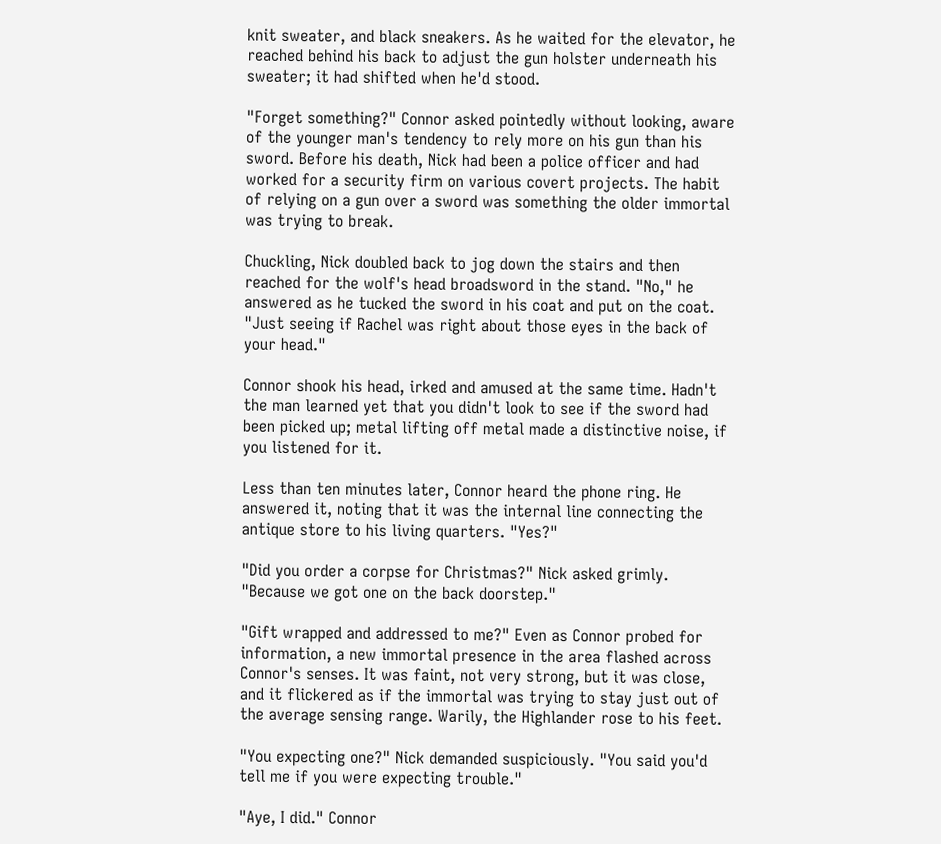knit sweater, and black sneakers. As he waited for the elevator, he reached behind his back to adjust the gun holster underneath his sweater; it had shifted when he'd stood.

"Forget something?" Connor asked pointedly without looking, aware of the younger man's tendency to rely more on his gun than his sword. Before his death, Nick had been a police officer and had worked for a security firm on various covert projects. The habit of relying on a gun over a sword was something the older immortal was trying to break.

Chuckling, Nick doubled back to jog down the stairs and then reached for the wolf's head broadsword in the stand. "No," he answered as he tucked the sword in his coat and put on the coat. "Just seeing if Rachel was right about those eyes in the back of your head."

Connor shook his head, irked and amused at the same time. Hadn't the man learned yet that you didn't look to see if the sword had been picked up; metal lifting off metal made a distinctive noise, if you listened for it.

Less than ten minutes later, Connor heard the phone ring. He answered it, noting that it was the internal line connecting the antique store to his living quarters. "Yes?"

"Did you order a corpse for Christmas?" Nick asked grimly. "Because we got one on the back doorstep."

"Gift wrapped and addressed to me?" Even as Connor probed for information, a new immortal presence in the area flashed across Connor's senses. It was faint, not very strong, but it was close, and it flickered as if the immortal was trying to stay just out of the average sensing range. Warily, the Highlander rose to his feet.

"You expecting one?" Nick demanded suspiciously. "You said you'd tell me if you were expecting trouble."

"Aye, I did." Connor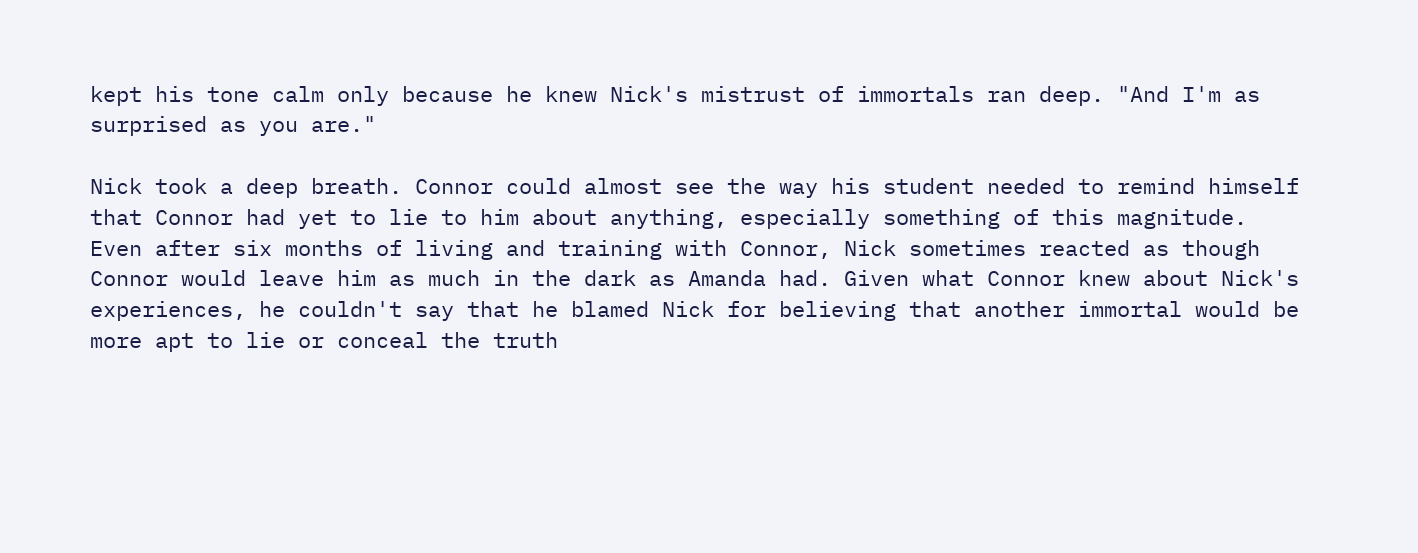kept his tone calm only because he knew Nick's mistrust of immortals ran deep. "And I'm as surprised as you are."

Nick took a deep breath. Connor could almost see the way his student needed to remind himself that Connor had yet to lie to him about anything, especially something of this magnitude. Even after six months of living and training with Connor, Nick sometimes reacted as though Connor would leave him as much in the dark as Amanda had. Given what Connor knew about Nick's experiences, he couldn't say that he blamed Nick for believing that another immortal would be more apt to lie or conceal the truth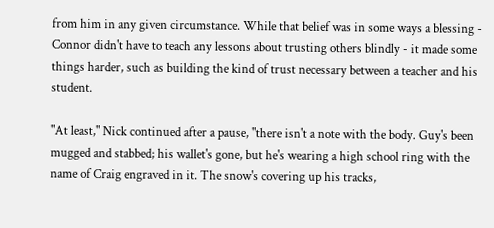from him in any given circumstance. While that belief was in some ways a blessing - Connor didn't have to teach any lessons about trusting others blindly - it made some things harder, such as building the kind of trust necessary between a teacher and his student.

"At least," Nick continued after a pause, "there isn't a note with the body. Guy's been mugged and stabbed; his wallet's gone, but he's wearing a high school ring with the name of Craig engraved in it. The snow's covering up his tracks,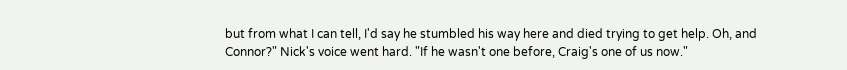but from what I can tell, I'd say he stumbled his way here and died trying to get help. Oh, and Connor?" Nick's voice went hard. "If he wasn't one before, Craig's one of us now."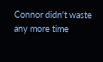Connor didn't waste any more time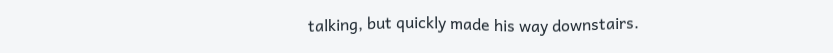talking, but quickly made his way downstairs.